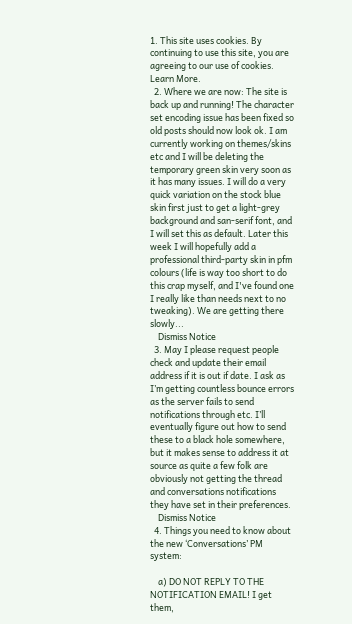1. This site uses cookies. By continuing to use this site, you are agreeing to our use of cookies. Learn More.
  2. Where we are now: The site is back up and running! The character set encoding issue has been fixed so old posts should now look ok. I am currently working on themes/skins etc and I will be deleting the temporary green skin very soon as it has many issues. I will do a very quick variation on the stock blue skin first just to get a light-grey background and san-serif font, and I will set this as default. Later this week I will hopefully add a professional third-party skin in pfm colours (life is way too short to do this crap myself, and I've found one I really like than needs next to no tweaking). We are getting there slowly...
    Dismiss Notice
  3. May I please request people check and update their email address if it is out if date. I ask as I’m getting countless bounce errors as the server fails to send notifications through etc. I’ll eventually figure out how to send these to a black hole somewhere, but it makes sense to address it at source as quite a few folk are obviously not getting the thread and conversations notifications they have set in their preferences.
    Dismiss Notice
  4. Things you need to know about the new ‘Conversations’ PM system:

    a) DO NOT REPLY TO THE NOTIFICATION EMAIL! I get them,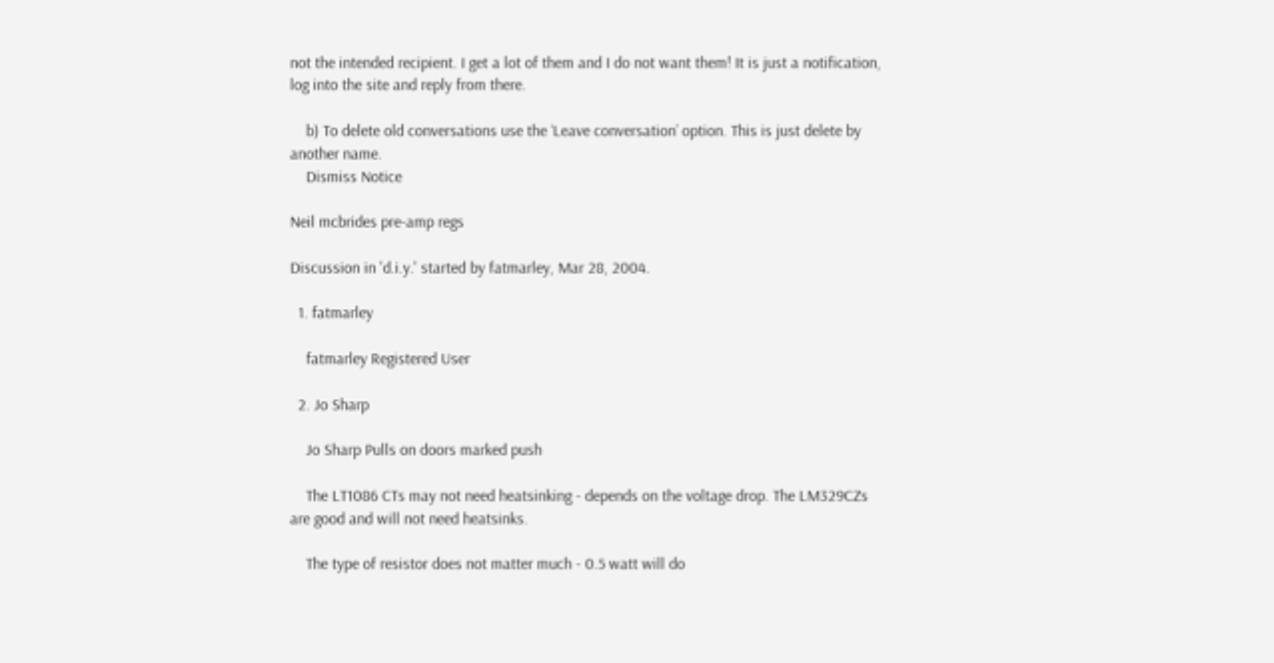not the intended recipient. I get a lot of them and I do not want them! It is just a notification, log into the site and reply from there.

    b) To delete old conversations use the ‘Leave conversation’ option. This is just delete by another name.
    Dismiss Notice

Neil mcbrides pre-amp regs

Discussion in 'd.i.y.' started by fatmarley, Mar 28, 2004.

  1. fatmarley

    fatmarley Registered User

  2. Jo Sharp

    Jo Sharp Pulls on doors marked push

    The LT1086 CTs may not need heatsinking - depends on the voltage drop. The LM329CZs are good and will not need heatsinks.

    The type of resistor does not matter much - 0.5 watt will do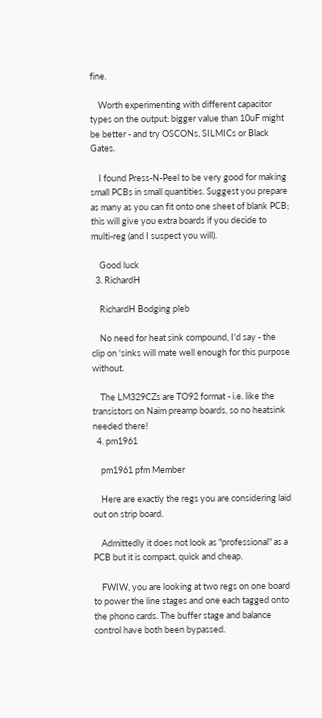fine.

    Worth experimenting with different capacitor types on the output: bigger value than 10uF might be better - and try OSCONs, SILMICs or Black Gates.

    I found Press-N-Peel to be very good for making small PCBs in small quantities. Suggest you prepare as many as you can fit onto one sheet of blank PCB; this will give you extra boards if you decide to multi-reg (and I suspect you will).

    Good luck
  3. RichardH

    RichardH Bodging pleb

    No need for heat sink compound, I'd say - the clip on 'sinks will mate well enough for this purpose without.

    The LM329CZs are TO92 format - i.e. like the transistors on Naim preamp boards, so no heatsink needed there!
  4. pm1961

    pm1961 pfm Member

    Here are exactly the regs you are considering laid out on strip board.

    Admittedly it does not look as "professional" as a PCB but it is compact, quick and cheap.

    FWIW, you are looking at two regs on one board to power the line stages and one each tagged onto the phono cards. The buffer stage and balance control have both been bypassed.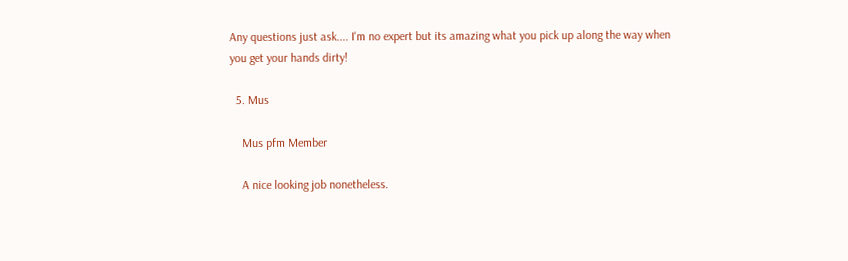Any questions just ask.... I'm no expert but its amazing what you pick up along the way when you get your hands dirty!

  5. Mus

    Mus pfm Member

    A nice looking job nonetheless.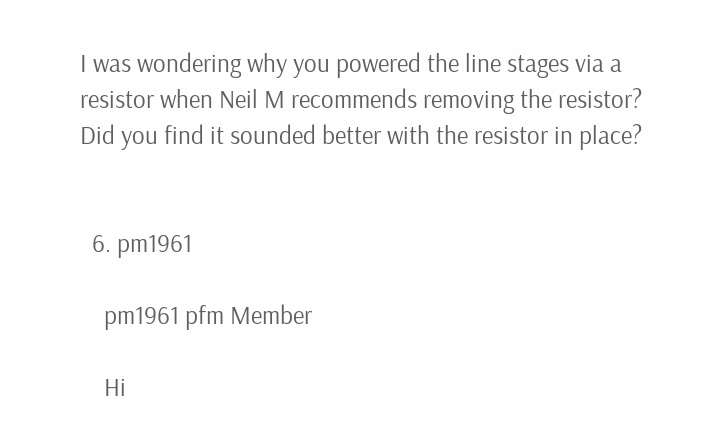I was wondering why you powered the line stages via a resistor when Neil M recommends removing the resistor? Did you find it sounded better with the resistor in place?


  6. pm1961

    pm1961 pfm Member

    Hi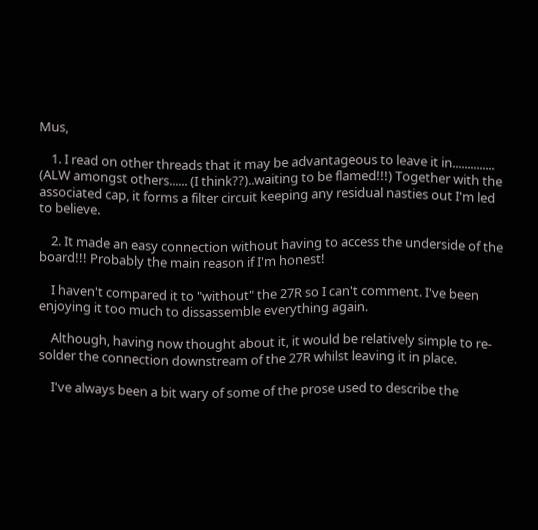Mus,

    1. I read on other threads that it may be advantageous to leave it in.............. (ALW amongst others...... (I think??)..waiting to be flamed!!!) Together with the associated cap, it forms a filter circuit keeping any residual nasties out I'm led to believe.

    2. It made an easy connection without having to access the underside of the board!!! Probably the main reason if I'm honest!

    I haven't compared it to "without" the 27R so I can't comment. I've been enjoying it too much to dissassemble everything again.

    Although, having now thought about it, it would be relatively simple to re-solder the connection downstream of the 27R whilst leaving it in place.

    I've always been a bit wary of some of the prose used to describe the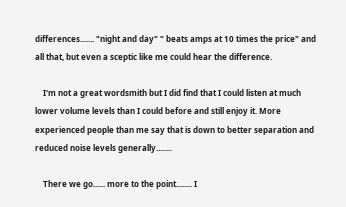differences....... "night and day" " beats amps at 10 times the price" and all that, but even a sceptic like me could hear the difference.

    I'm not a great wordsmith but I did find that I could listen at much lower volume levels than I could before and still enjoy it. More experienced people than me say that is down to better separation and reduced noise levels generally........

    There we go...... more to the point........ I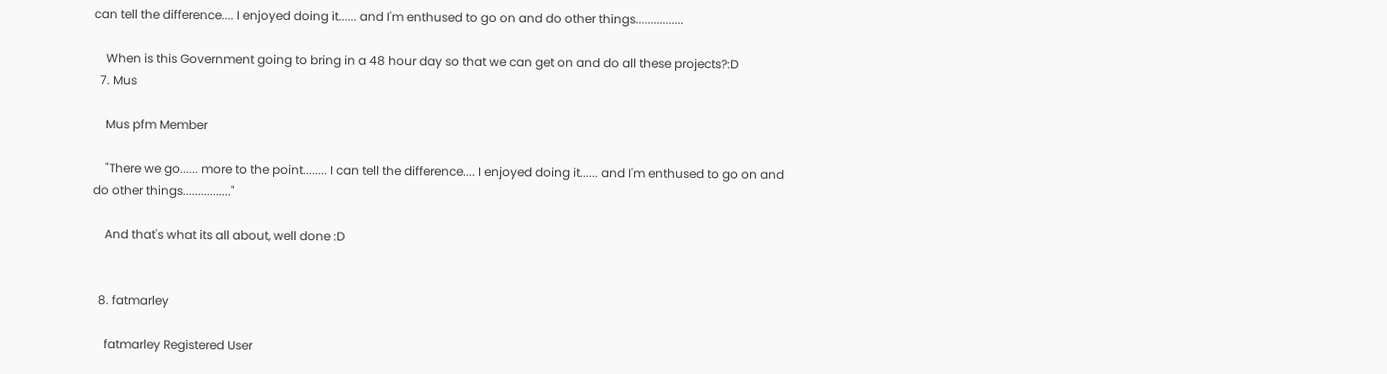can tell the difference.... I enjoyed doing it...... and I'm enthused to go on and do other things................

    When is this Government going to bring in a 48 hour day so that we can get on and do all these projects?:D
  7. Mus

    Mus pfm Member

    "There we go...... more to the point........ I can tell the difference.... I enjoyed doing it...... and I'm enthused to go on and do other things................"

    And that's what its all about, well done :D


  8. fatmarley

    fatmarley Registered User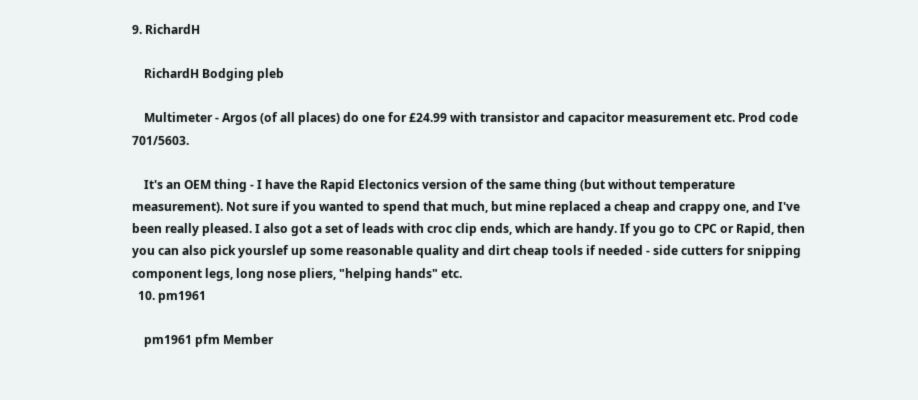9. RichardH

    RichardH Bodging pleb

    Multimeter - Argos (of all places) do one for £24.99 with transistor and capacitor measurement etc. Prod code 701/5603.

    It's an OEM thing - I have the Rapid Electonics version of the same thing (but without temperature measurement). Not sure if you wanted to spend that much, but mine replaced a cheap and crappy one, and I've been really pleased. I also got a set of leads with croc clip ends, which are handy. If you go to CPC or Rapid, then you can also pick yourslef up some reasonable quality and dirt cheap tools if needed - side cutters for snipping component legs, long nose pliers, "helping hands" etc.
  10. pm1961

    pm1961 pfm Member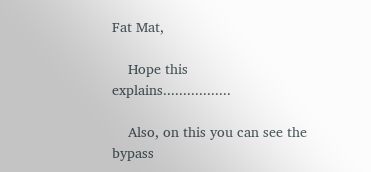Fat Mat,

    Hope this explains.................

    Also, on this you can see the bypass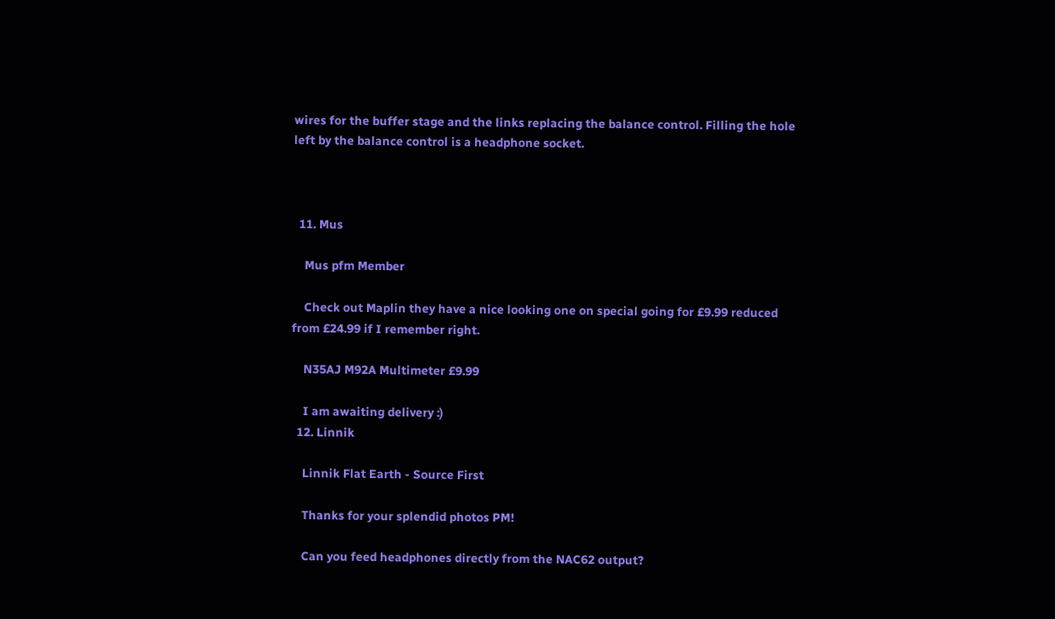wires for the buffer stage and the links replacing the balance control. Filling the hole left by the balance control is a headphone socket.



  11. Mus

    Mus pfm Member

    Check out Maplin they have a nice looking one on special going for £9.99 reduced from £24.99 if I remember right.

    N35AJ M92A Multimeter £9.99

    I am awaiting delivery :)
  12. Linnik

    Linnik Flat Earth - Source First

    Thanks for your splendid photos PM!

    Can you feed headphones directly from the NAC62 output?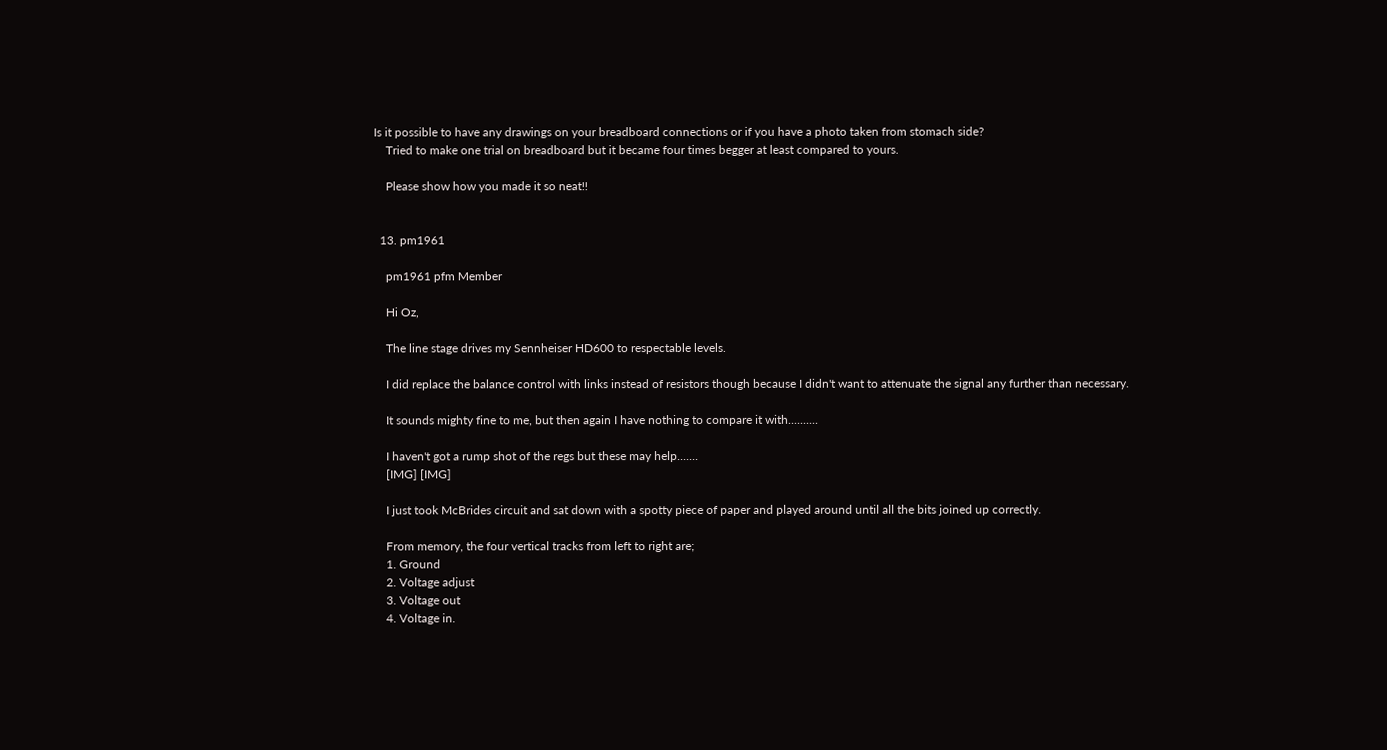Is it possible to have any drawings on your breadboard connections or if you have a photo taken from stomach side?
    Tried to make one trial on breadboard but it became four times begger at least compared to yours.

    Please show how you made it so neat!!


  13. pm1961

    pm1961 pfm Member

    Hi Oz,

    The line stage drives my Sennheiser HD600 to respectable levels.

    I did replace the balance control with links instead of resistors though because I didn't want to attenuate the signal any further than necessary.

    It sounds mighty fine to me, but then again I have nothing to compare it with..........

    I haven't got a rump shot of the regs but these may help.......
    [IMG] [IMG]

    I just took McBrides circuit and sat down with a spotty piece of paper and played around until all the bits joined up correctly.

    From memory, the four vertical tracks from left to right are;
    1. Ground
    2. Voltage adjust
    3. Voltage out
    4. Voltage in.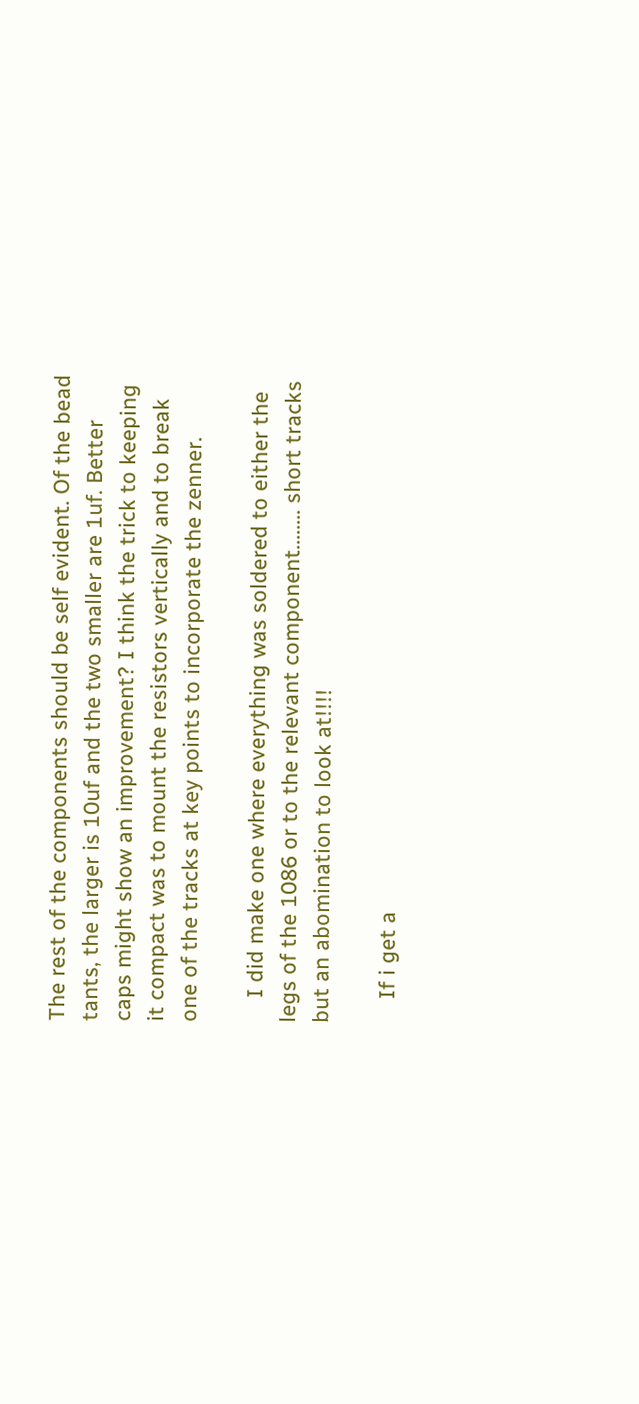The rest of the components should be self evident. Of the bead tants, the larger is 10uf and the two smaller are 1uf. Better caps might show an improvement? I think the trick to keeping it compact was to mount the resistors vertically and to break one of the tracks at key points to incorporate the zenner.

    I did make one where everything was soldered to either the legs of the 1086 or to the relevant component........ short tracks but an abomination to look at!!!!

    If i get a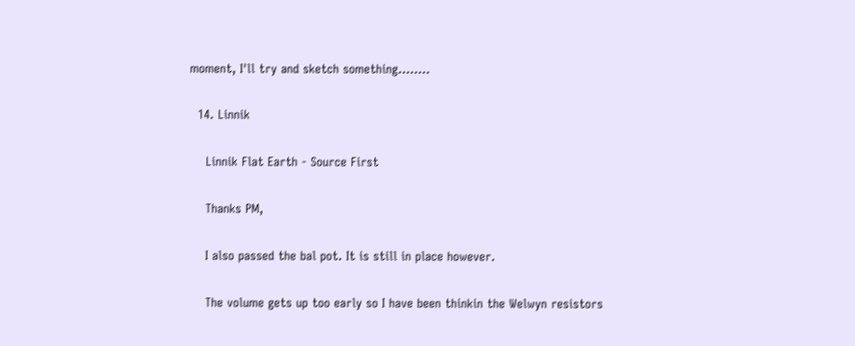moment, I'll try and sketch something........

  14. Linnik

    Linnik Flat Earth - Source First

    Thanks PM,

    I also passed the bal pot. It is still in place however.

    The volume gets up too early so I have been thinkin the Welwyn resistors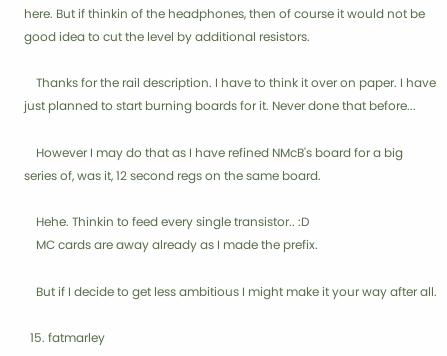here. But if thinkin of the headphones, then of course it would not be good idea to cut the level by additional resistors.

    Thanks for the rail description. I have to think it over on paper. I have just planned to start burning boards for it. Never done that before...

    However I may do that as I have refined NMcB's board for a big series of, was it, 12 second regs on the same board.

    Hehe. Thinkin to feed every single transistor.. :D
    MC cards are away already as I made the prefix.

    But if I decide to get less ambitious I might make it your way after all.

  15. fatmarley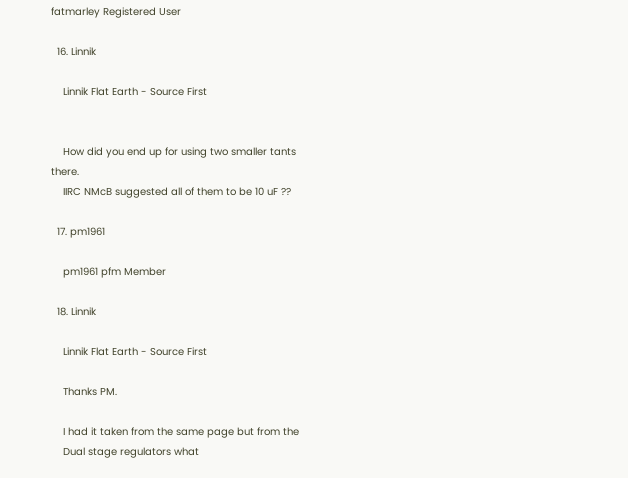fatmarley Registered User

  16. Linnik

    Linnik Flat Earth - Source First


    How did you end up for using two smaller tants there.
    IIRC NMcB suggested all of them to be 10 uF ??

  17. pm1961

    pm1961 pfm Member

  18. Linnik

    Linnik Flat Earth - Source First

    Thanks PM.

    I had it taken from the same page but from the
    Dual stage regulators what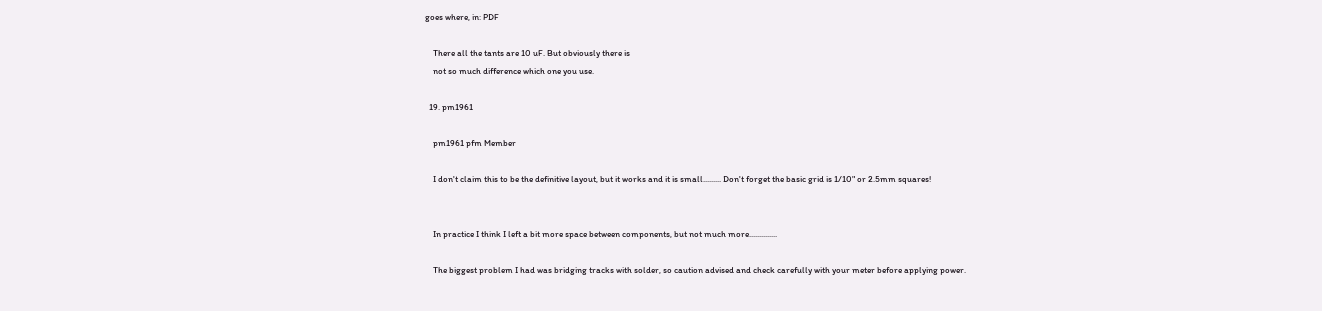goes where, in: PDF

    There all the tants are 10 uF. But obviously there is
    not so much difference which one you use.

  19. pm1961

    pm1961 pfm Member

    I don't claim this to be the definitive layout, but it works and it is small......... Don't forget the basic grid is 1/10" or 2.5mm squares!


    In practice I think I left a bit more space between components, but not much more..............

    The biggest problem I had was bridging tracks with solder, so caution advised and check carefully with your meter before applying power.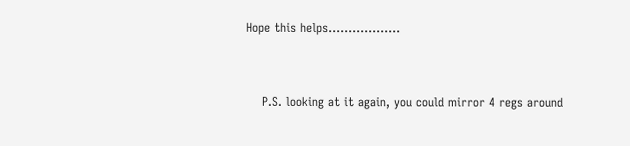Hope this helps..................


    P.S. looking at it again, you could mirror 4 regs around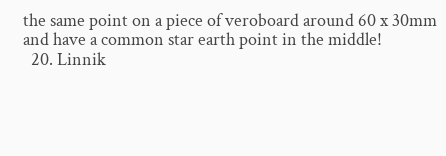the same point on a piece of veroboard around 60 x 30mm and have a common star earth point in the middle!
  20. Linnik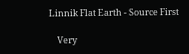Linnik Flat Earth - Source First

    Very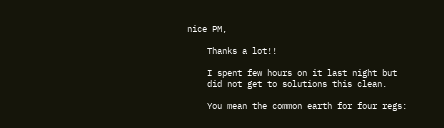nice PM,

    Thanks a lot!!

    I spent few hours on it last night but
    did not get to solutions this clean.

    You mean the common earth for four regs: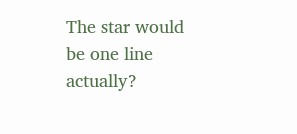The star would be one line actually?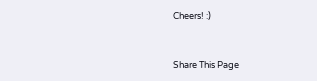Cheers! :)


Share This Page